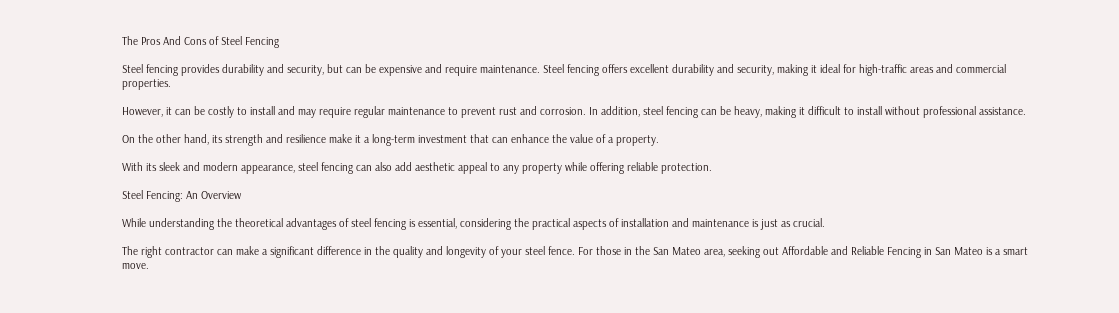The Pros And Cons of Steel Fencing

Steel fencing provides durability and security, but can be expensive and require maintenance. Steel fencing offers excellent durability and security, making it ideal for high-traffic areas and commercial properties.

However, it can be costly to install and may require regular maintenance to prevent rust and corrosion. In addition, steel fencing can be heavy, making it difficult to install without professional assistance.

On the other hand, its strength and resilience make it a long-term investment that can enhance the value of a property.

With its sleek and modern appearance, steel fencing can also add aesthetic appeal to any property while offering reliable protection.

Steel Fencing: An Overview

While understanding the theoretical advantages of steel fencing is essential, considering the practical aspects of installation and maintenance is just as crucial.

The right contractor can make a significant difference in the quality and longevity of your steel fence. For those in the San Mateo area, seeking out Affordable and Reliable Fencing in San Mateo is a smart move.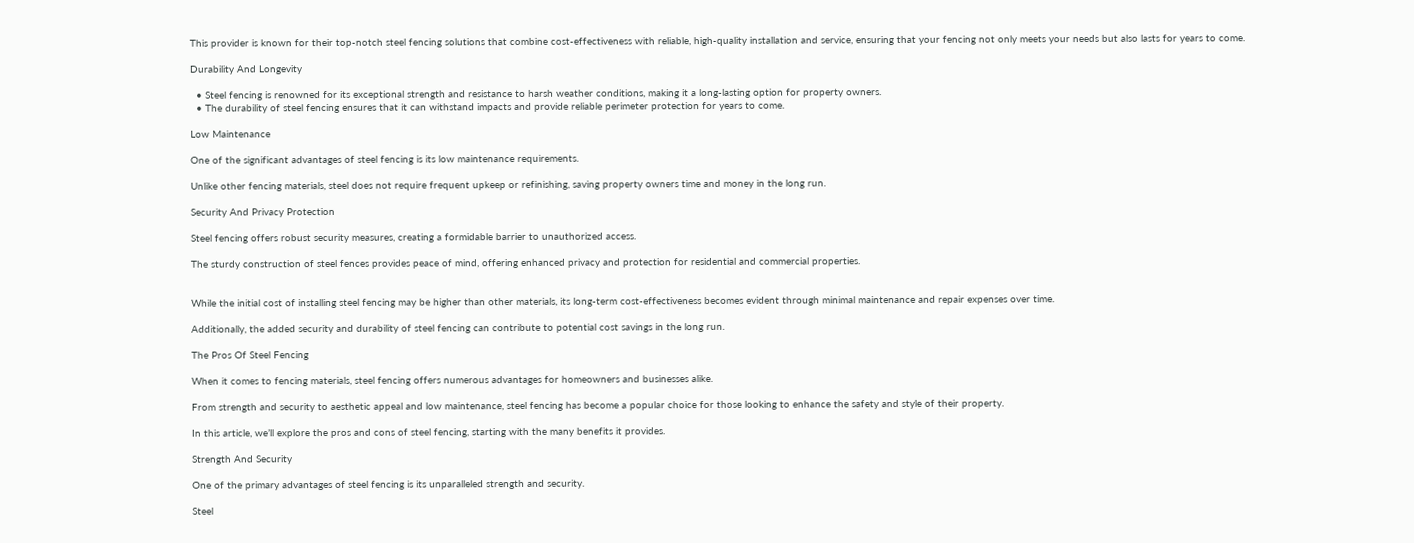This provider is known for their top-notch steel fencing solutions that combine cost-effectiveness with reliable, high-quality installation and service, ensuring that your fencing not only meets your needs but also lasts for years to come.

Durability And Longevity

  • Steel fencing is renowned for its exceptional strength and resistance to harsh weather conditions, making it a long-lasting option for property owners.
  • The durability of steel fencing ensures that it can withstand impacts and provide reliable perimeter protection for years to come.

Low Maintenance

One of the significant advantages of steel fencing is its low maintenance requirements.

Unlike other fencing materials, steel does not require frequent upkeep or refinishing, saving property owners time and money in the long run.

Security And Privacy Protection

Steel fencing offers robust security measures, creating a formidable barrier to unauthorized access.

The sturdy construction of steel fences provides peace of mind, offering enhanced privacy and protection for residential and commercial properties.


While the initial cost of installing steel fencing may be higher than other materials, its long-term cost-effectiveness becomes evident through minimal maintenance and repair expenses over time.

Additionally, the added security and durability of steel fencing can contribute to potential cost savings in the long run.

The Pros Of Steel Fencing

When it comes to fencing materials, steel fencing offers numerous advantages for homeowners and businesses alike.

From strength and security to aesthetic appeal and low maintenance, steel fencing has become a popular choice for those looking to enhance the safety and style of their property.

In this article, we’ll explore the pros and cons of steel fencing, starting with the many benefits it provides.

Strength And Security

One of the primary advantages of steel fencing is its unparalleled strength and security.

Steel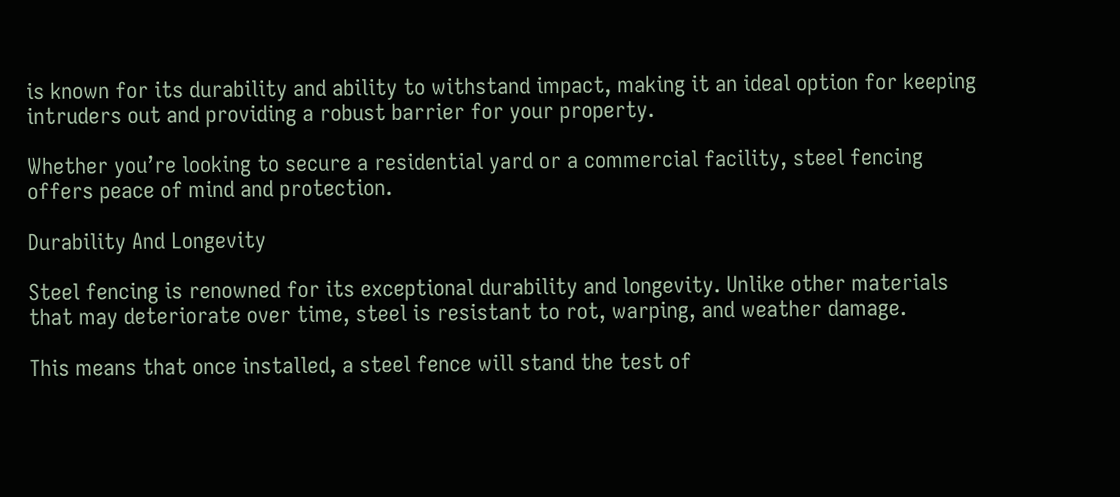is known for its durability and ability to withstand impact, making it an ideal option for keeping intruders out and providing a robust barrier for your property.

Whether you’re looking to secure a residential yard or a commercial facility, steel fencing offers peace of mind and protection.

Durability And Longevity

Steel fencing is renowned for its exceptional durability and longevity. Unlike other materials that may deteriorate over time, steel is resistant to rot, warping, and weather damage.

This means that once installed, a steel fence will stand the test of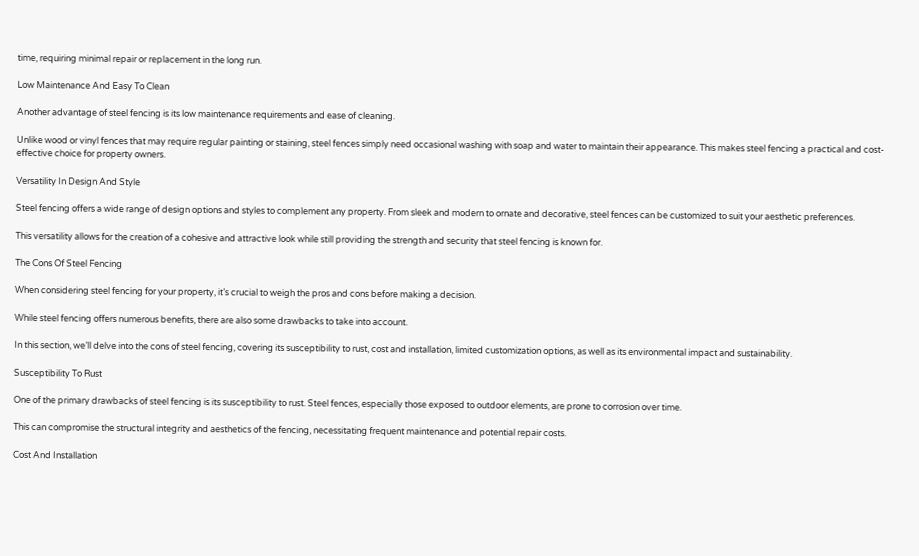time, requiring minimal repair or replacement in the long run.

Low Maintenance And Easy To Clean

Another advantage of steel fencing is its low maintenance requirements and ease of cleaning.

Unlike wood or vinyl fences that may require regular painting or staining, steel fences simply need occasional washing with soap and water to maintain their appearance. This makes steel fencing a practical and cost-effective choice for property owners.

Versatility In Design And Style

Steel fencing offers a wide range of design options and styles to complement any property. From sleek and modern to ornate and decorative, steel fences can be customized to suit your aesthetic preferences.

This versatility allows for the creation of a cohesive and attractive look while still providing the strength and security that steel fencing is known for.

The Cons Of Steel Fencing

When considering steel fencing for your property, it’s crucial to weigh the pros and cons before making a decision.

While steel fencing offers numerous benefits, there are also some drawbacks to take into account.

In this section, we’ll delve into the cons of steel fencing, covering its susceptibility to rust, cost and installation, limited customization options, as well as its environmental impact and sustainability.

Susceptibility To Rust

One of the primary drawbacks of steel fencing is its susceptibility to rust. Steel fences, especially those exposed to outdoor elements, are prone to corrosion over time.

This can compromise the structural integrity and aesthetics of the fencing, necessitating frequent maintenance and potential repair costs.

Cost And Installation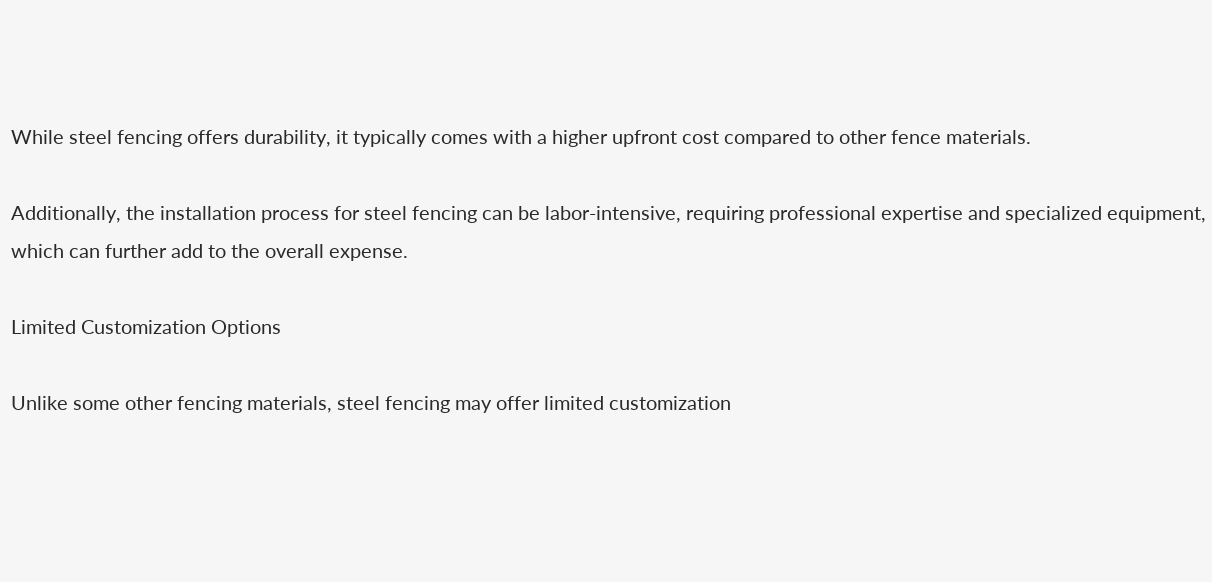While steel fencing offers durability, it typically comes with a higher upfront cost compared to other fence materials.

Additionally, the installation process for steel fencing can be labor-intensive, requiring professional expertise and specialized equipment, which can further add to the overall expense.

Limited Customization Options

Unlike some other fencing materials, steel fencing may offer limited customization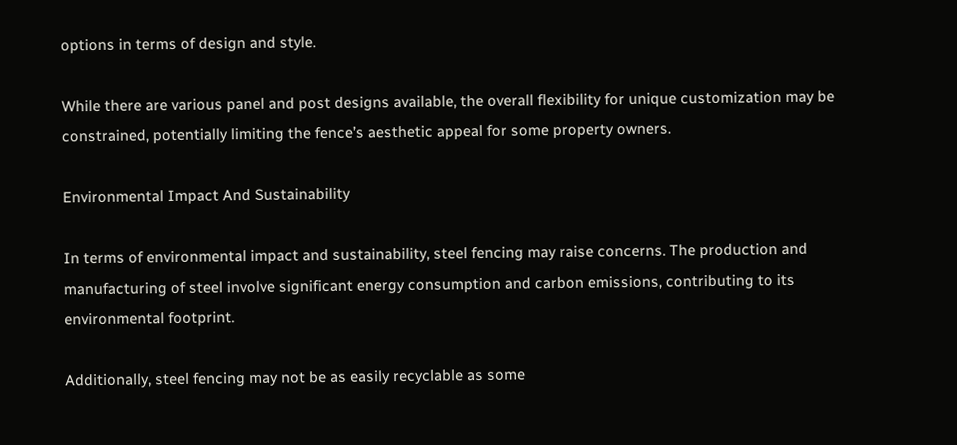options in terms of design and style.

While there are various panel and post designs available, the overall flexibility for unique customization may be constrained, potentially limiting the fence’s aesthetic appeal for some property owners.

Environmental Impact And Sustainability

In terms of environmental impact and sustainability, steel fencing may raise concerns. The production and manufacturing of steel involve significant energy consumption and carbon emissions, contributing to its environmental footprint.

Additionally, steel fencing may not be as easily recyclable as some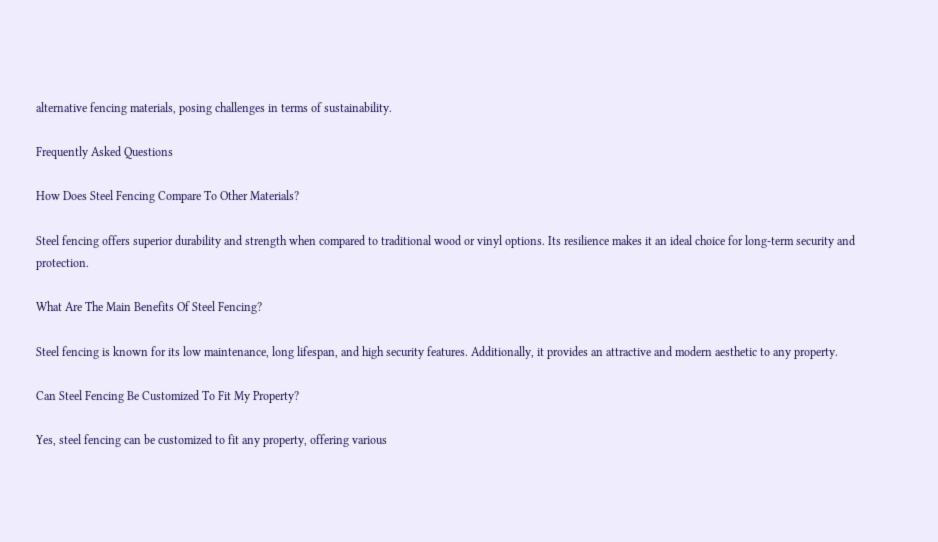alternative fencing materials, posing challenges in terms of sustainability.

Frequently Asked Questions

How Does Steel Fencing Compare To Other Materials?

Steel fencing offers superior durability and strength when compared to traditional wood or vinyl options. Its resilience makes it an ideal choice for long-term security and protection.

What Are The Main Benefits Of Steel Fencing?

Steel fencing is known for its low maintenance, long lifespan, and high security features. Additionally, it provides an attractive and modern aesthetic to any property.

Can Steel Fencing Be Customized To Fit My Property?

Yes, steel fencing can be customized to fit any property, offering various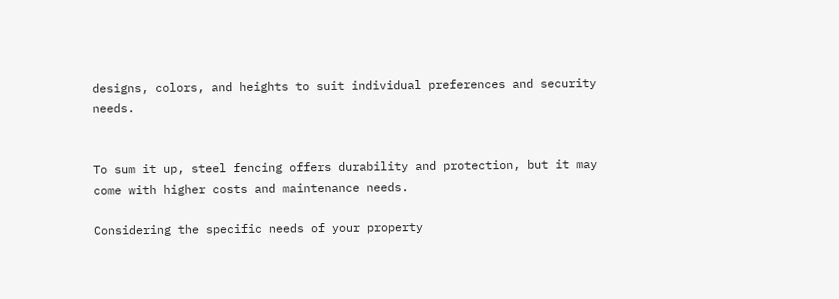designs, colors, and heights to suit individual preferences and security needs.


To sum it up, steel fencing offers durability and protection, but it may come with higher costs and maintenance needs.

Considering the specific needs of your property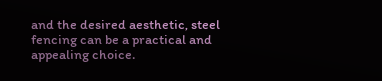and the desired aesthetic, steel fencing can be a practical and appealing choice.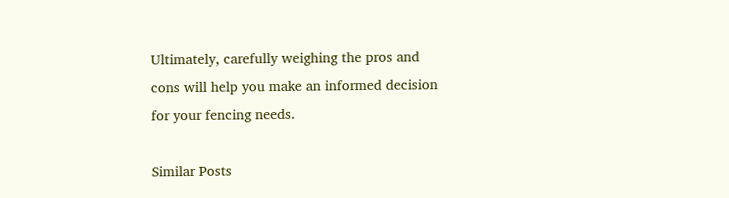Ultimately, carefully weighing the pros and cons will help you make an informed decision for your fencing needs.

Similar Posts